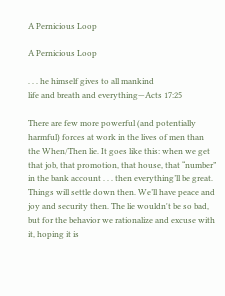A Pernicious Loop

A Pernicious Loop

. . . he himself gives to all mankind
life and breath and everything—Acts 17:25

There are few more powerful (and potentially harmful) forces at work in the lives of men than the When/Then lie. It goes like this: when we get that job, that promotion, that house, that “number” in the bank account . . . then everything’ll be great. Things will settle down then. We’ll have peace and joy and security then. The lie wouldn't be so bad, but for the behavior we rationalize and excuse with it, hoping it is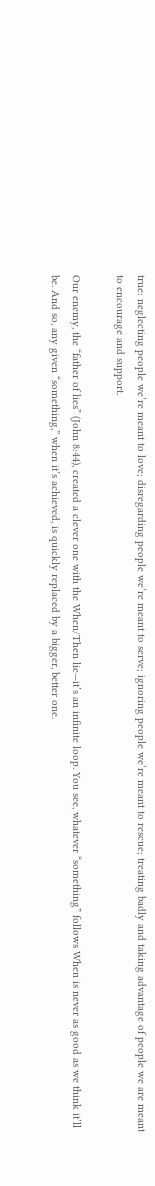true: neglecting people we’re meant to love; disregarding people we’re meant to serve; ignoring people we’re meant to rescue; treating badly and taking advantage of people we are meant to encourage and support.

Our enemy, the “father of lies” (John 8:44), created a clever one with the When/Then lie—it’s an infinite loop. You see, whatever “something” follows When is never as good as we think it’ll be. And so, any given “something,” when it’s achieved, is quickly replaced by a bigger, better one.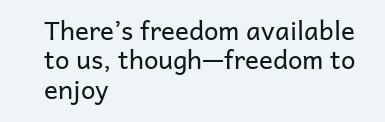There’s freedom available to us, though—freedom to enjoy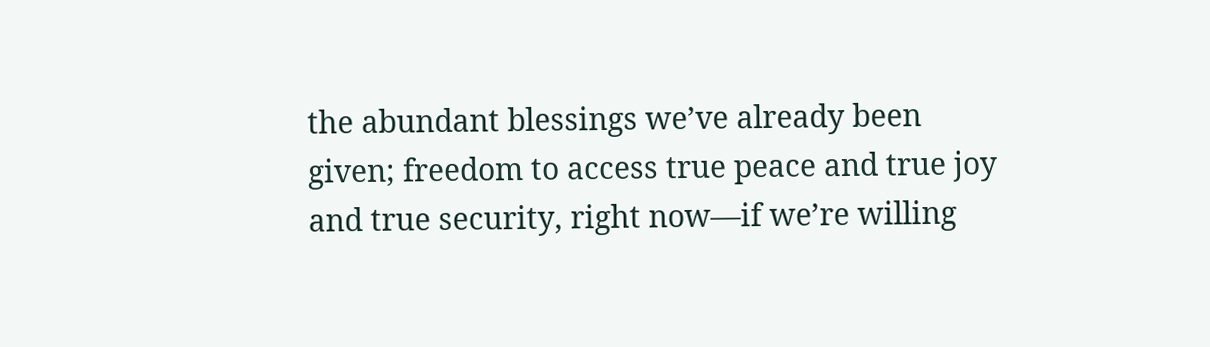the abundant blessings we’ve already been given; freedom to access true peace and true joy and true security, right now—if we’re willing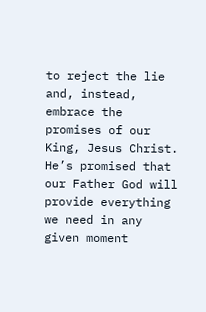to reject the lie and, instead, embrace the promises of our King, Jesus Christ. He’s promised that our Father God will provide everything we need in any given moment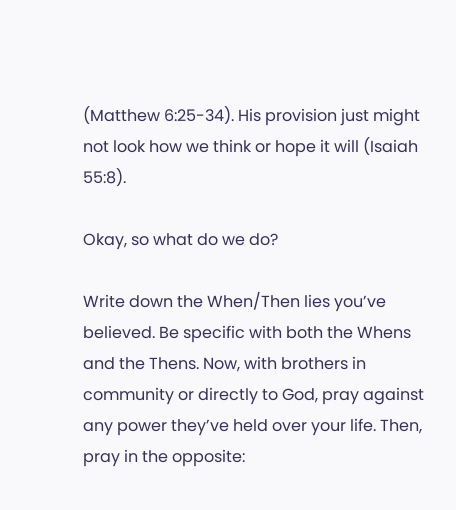(Matthew 6:25-34). His provision just might not look how we think or hope it will (Isaiah 55:8).

Okay, so what do we do?

Write down the When/Then lies you’ve believed. Be specific with both the Whens and the Thens. Now, with brothers in community or directly to God, pray against any power they’ve held over your life. Then, pray in the opposite: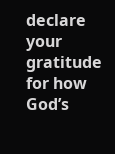declare your gratitude for how God’s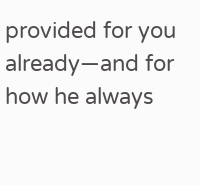provided for you already—and for how he always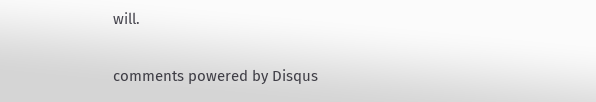will.

comments powered by Disqus